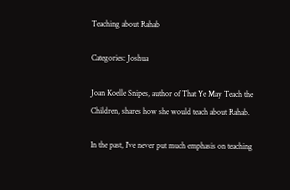Teaching about Rahab

Categories: Joshua

Joan Koelle Snipes, author of That Ye May Teach the Children, shares how she would teach about Rahab.

In the past, I've never put much emphasis on teaching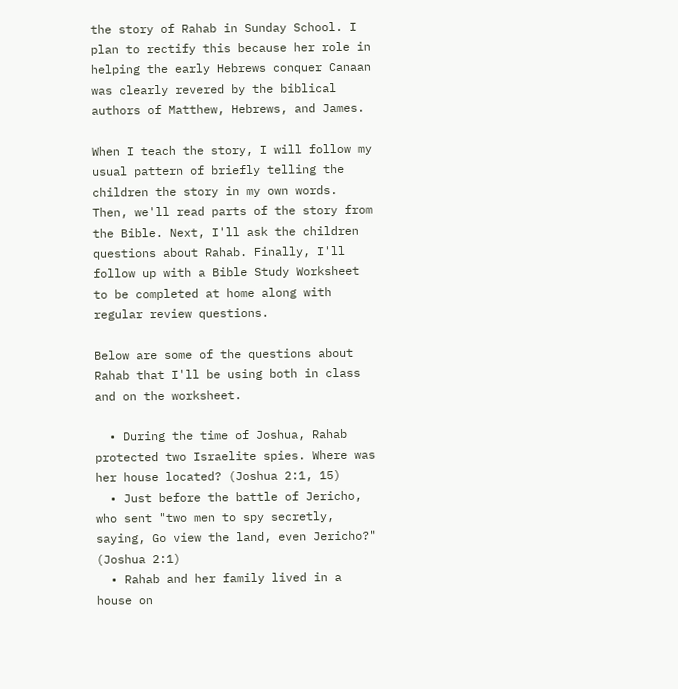the story of Rahab in Sunday School. I plan to rectify this because her role in helping the early Hebrews conquer Canaan was clearly revered by the biblical authors of Matthew, Hebrews, and James.

When I teach the story, I will follow my usual pattern of briefly telling the children the story in my own words. Then, we'll read parts of the story from the Bible. Next, I'll ask the children questions about Rahab. Finally, I'll follow up with a Bible Study Worksheet to be completed at home along with regular review questions.

Below are some of the questions about Rahab that I'll be using both in class and on the worksheet.

  • During the time of Joshua, Rahab protected two Israelite spies. Where was her house located? (Joshua 2:1, 15)
  • Just before the battle of Jericho, who sent "two men to spy secretly, saying, Go view the land, even Jericho?" (Joshua 2:1)
  • Rahab and her family lived in a house on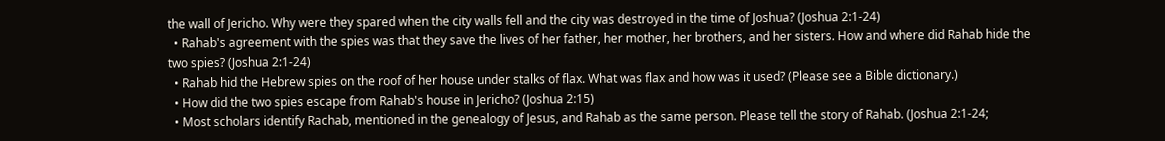the wall of Jericho. Why were they spared when the city walls fell and the city was destroyed in the time of Joshua? (Joshua 2:1-24)
  • Rahab's agreement with the spies was that they save the lives of her father, her mother, her brothers, and her sisters. How and where did Rahab hide the two spies? (Joshua 2:1-24)
  • Rahab hid the Hebrew spies on the roof of her house under stalks of flax. What was flax and how was it used? (Please see a Bible dictionary.)
  • How did the two spies escape from Rahab's house in Jericho? (Joshua 2:15)
  • Most scholars identify Rachab, mentioned in the genealogy of Jesus, and Rahab as the same person. Please tell the story of Rahab. (Joshua 2:1-24;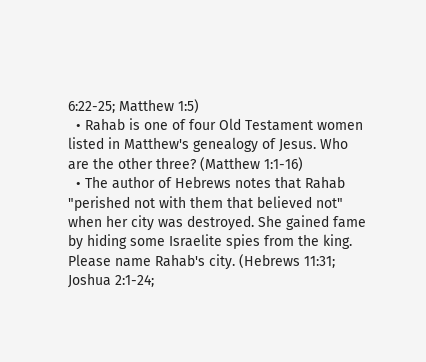6:22-25; Matthew 1:5)
  • Rahab is one of four Old Testament women listed in Matthew's genealogy of Jesus. Who are the other three? (Matthew 1:1-16)
  • The author of Hebrews notes that Rahab "perished not with them that believed not" when her city was destroyed. She gained fame by hiding some Israelite spies from the king. Please name Rahab's city. (Hebrews 11:31; Joshua 2:1-24;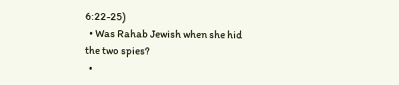6:22-25)
  • Was Rahab Jewish when she hid the two spies?
  •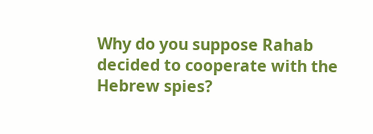Why do you suppose Rahab decided to cooperate with the Hebrew spies?